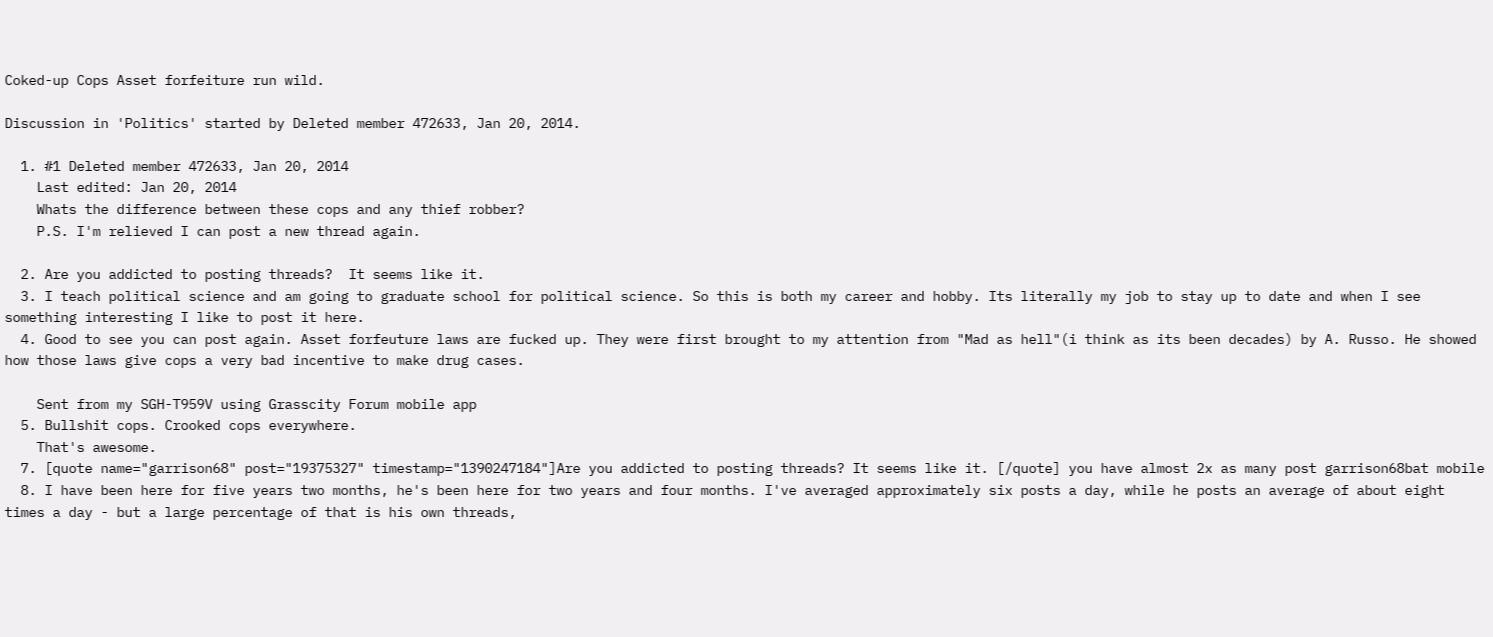Coked-up Cops Asset forfeiture run wild.

Discussion in 'Politics' started by Deleted member 472633, Jan 20, 2014.

  1. #1 Deleted member 472633, Jan 20, 2014
    Last edited: Jan 20, 2014
    Whats the difference between these cops and any thief robber?
    P.S. I'm relieved I can post a new thread again.

  2. Are you addicted to posting threads?  It seems like it.
  3. I teach political science and am going to graduate school for political science. So this is both my career and hobby. Its literally my job to stay up to date and when I see something interesting I like to post it here.
  4. Good to see you can post again. Asset forfeuture laws are fucked up. They were first brought to my attention from "Mad as hell"(i think as its been decades) by A. Russo. He showed how those laws give cops a very bad incentive to make drug cases.

    Sent from my SGH-T959V using Grasscity Forum mobile app
  5. Bullshit cops. Crooked cops everywhere.
    That's awesome.
  7. [quote name="garrison68" post="19375327" timestamp="1390247184"]Are you addicted to posting threads? It seems like it. [/quote] you have almost 2x as many post garrison68bat mobile
  8. I have been here for five years two months, he's been here for two years and four months. I've averaged approximately six posts a day, while he posts an average of about eight times a day - but a large percentage of that is his own threads,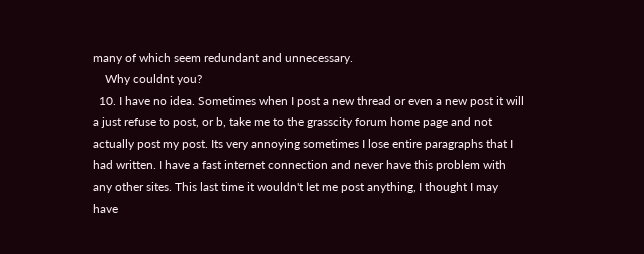many of which seem redundant and unnecessary.
    Why couldnt you?
  10. I have no idea. Sometimes when I post a new thread or even a new post it will a just refuse to post, or b, take me to the grasscity forum home page and not actually post my post. Its very annoying sometimes I lose entire paragraphs that I had written. I have a fast internet connection and never have this problem with any other sites. This last time it wouldn't let me post anything, I thought I may have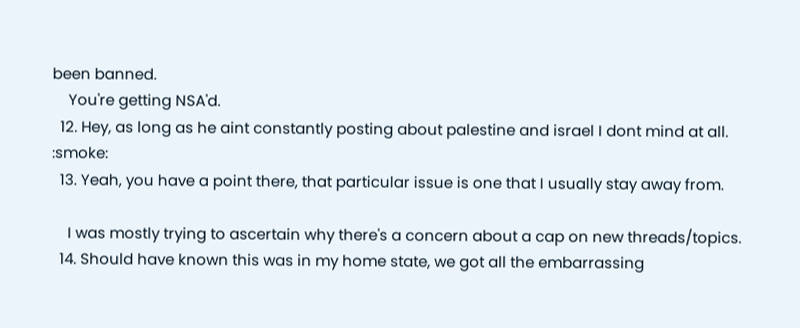been banned.
    You're getting NSA'd.
  12. Hey, as long as he aint constantly posting about palestine and israel I dont mind at all. :smoke:
  13. Yeah, you have a point there, that particular issue is one that I usually stay away from.

    I was mostly trying to ascertain why there's a concern about a cap on new threads/topics.
  14. Should have known this was in my home state, we got all the embarrassing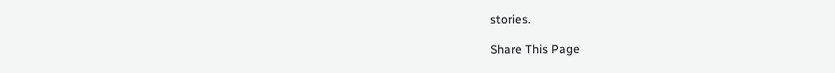stories.

Share This Page